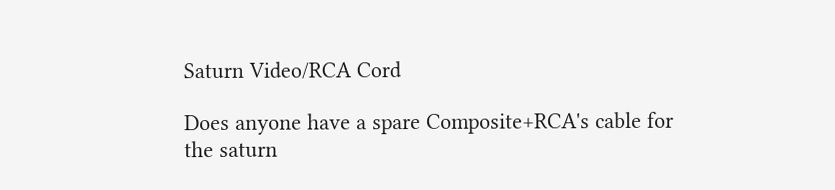Saturn Video/RCA Cord

Does anyone have a spare Composite+RCA's cable for the saturn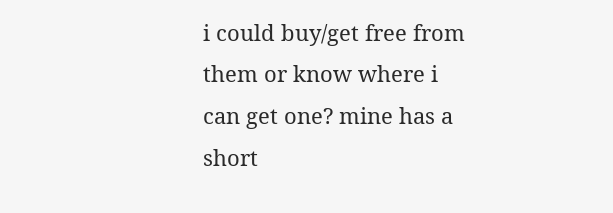i could buy/get free from them or know where i can get one? mine has a short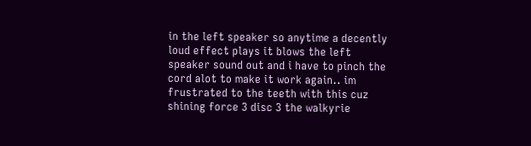in the left speaker so anytime a decently loud effect plays it blows the left speaker sound out and i have to pinch the cord alot to make it work again.. im frustrated to the teeth with this cuz shining force 3 disc 3 the walkyrie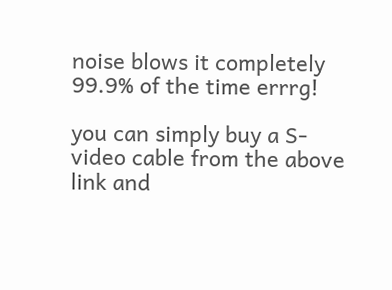noise blows it completely 99.9% of the time errrg!

you can simply buy a S-video cable from the above link and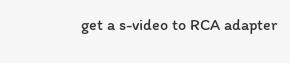get a s-video to RCA adapter